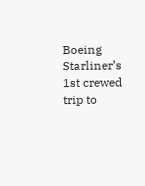Boeing Starliner’s 1st crewed trip to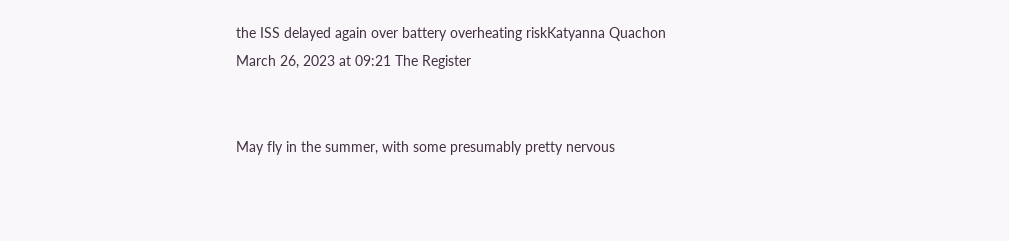the ISS delayed again over battery overheating riskKatyanna Quachon March 26, 2023 at 09:21 The Register


May fly in the summer, with some presumably pretty nervous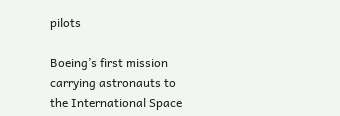pilots

Boeing’s first mission carrying astronauts to the International Space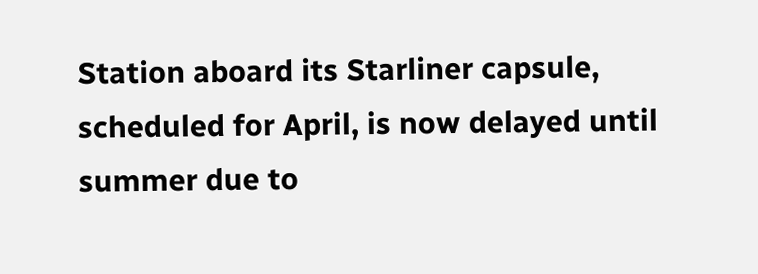Station aboard its Starliner capsule, scheduled for April, is now delayed until summer due to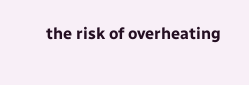the risk of overheating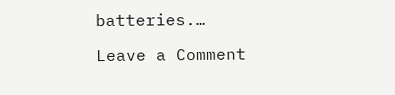batteries.…

Leave a Comment